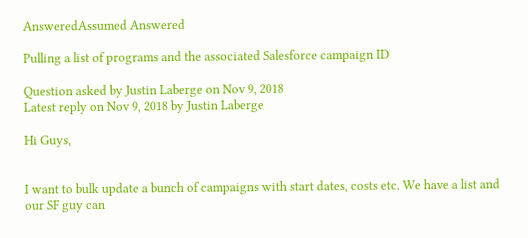AnsweredAssumed Answered

Pulling a list of programs and the associated Salesforce campaign ID

Question asked by Justin Laberge on Nov 9, 2018
Latest reply on Nov 9, 2018 by Justin Laberge

Hi Guys,


I want to bulk update a bunch of campaigns with start dates, costs etc. We have a list and our SF guy can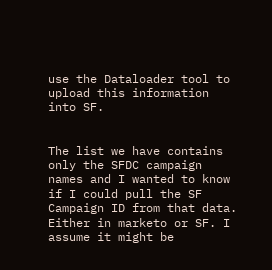use the Dataloader tool to upload this information into SF.


The list we have contains only the SFDC campaign names and I wanted to know if I could pull the SF Campaign ID from that data. Either in marketo or SF. I assume it might be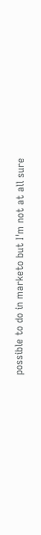possible to do in marketo but I'm not at all sure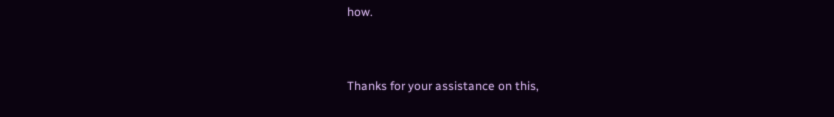how.


Thanks for your assistance on this,